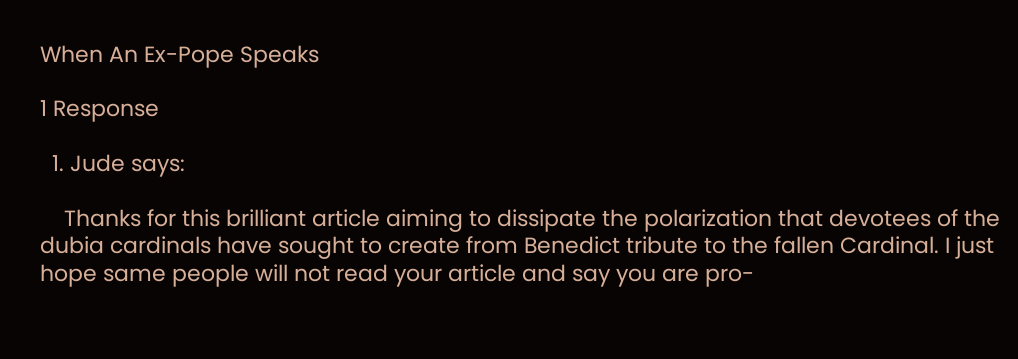When An Ex-Pope Speaks

1 Response

  1. Jude says:

    Thanks for this brilliant article aiming to dissipate the polarization that devotees of the dubia cardinals have sought to create from Benedict tribute to the fallen Cardinal. I just hope same people will not read your article and say you are pro-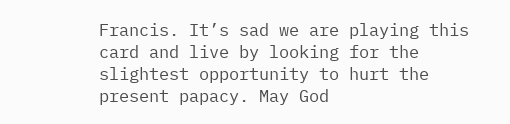Francis. It’s sad we are playing this card and live by looking for the slightest opportunity to hurt the present papacy. May God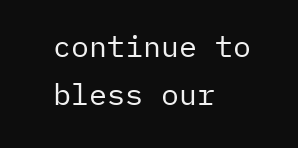continue to bless our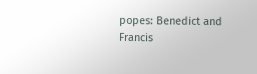popes: Benedict and Francis